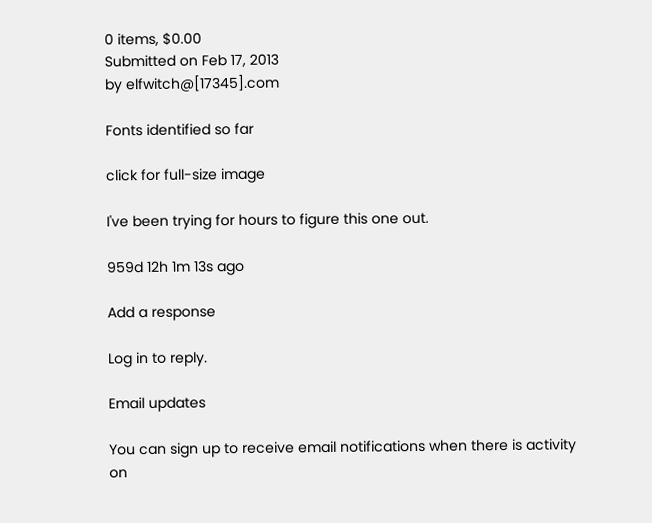0 items, $0.00
Submitted on Feb 17, 2013
by elfwitch@[17345].com

Fonts identified so far

click for full-size image

I've been trying for hours to figure this one out.

959d 12h 1m 13s ago

Add a response

Log in to reply.

Email updates

You can sign up to receive email notifications when there is activity on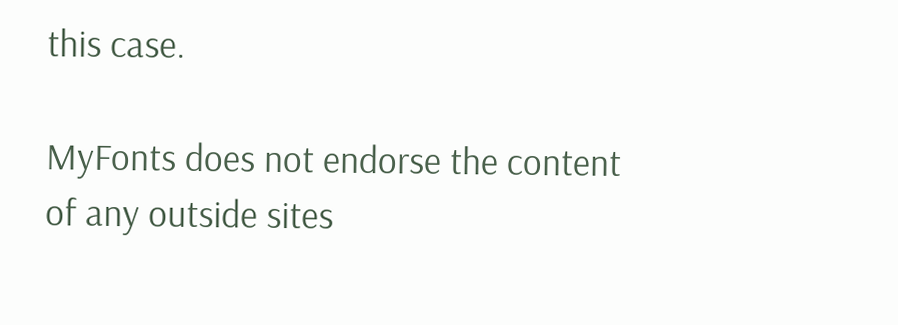this case.

MyFonts does not endorse the content of any outside sites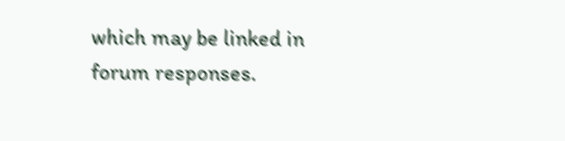which may be linked in forum responses.